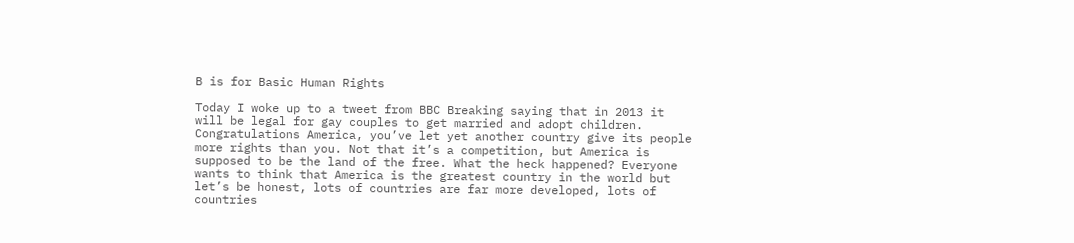B is for Basic Human Rights

Today I woke up to a tweet from BBC Breaking saying that in 2013 it will be legal for gay couples to get married and adopt children.  Congratulations America, you’ve let yet another country give its people more rights than you. Not that it’s a competition, but America is supposed to be the land of the free. What the heck happened? Everyone wants to think that America is the greatest country in the world but let’s be honest, lots of countries are far more developed, lots of countries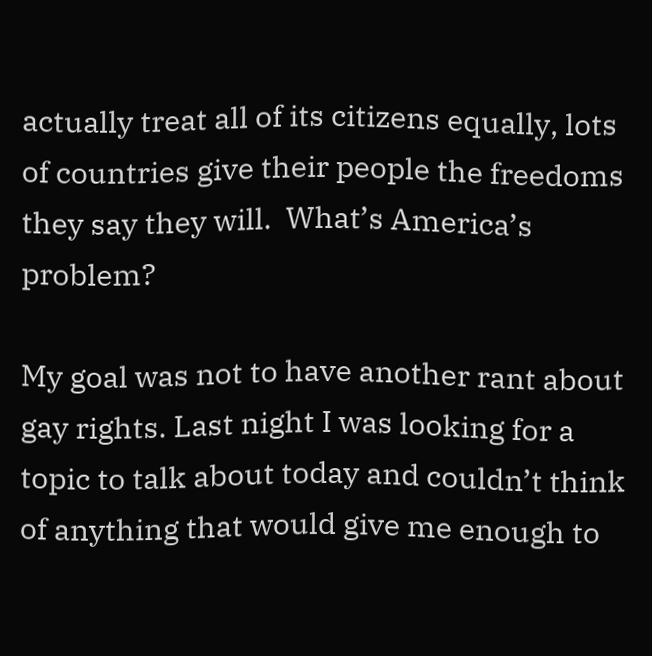actually treat all of its citizens equally, lots of countries give their people the freedoms they say they will.  What’s America’s problem?

My goal was not to have another rant about gay rights. Last night I was looking for a topic to talk about today and couldn’t think of anything that would give me enough to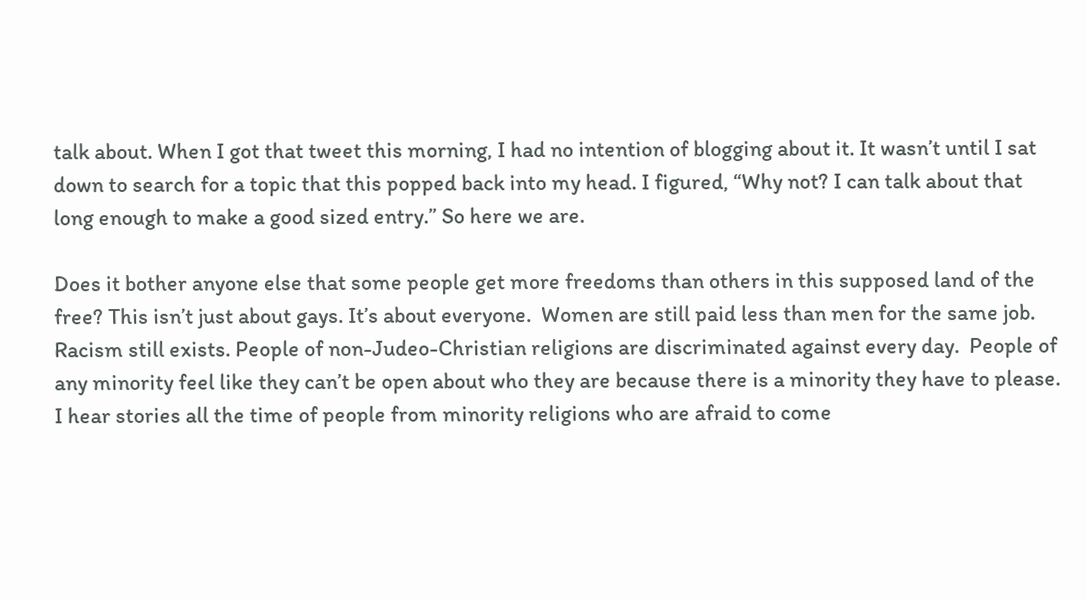talk about. When I got that tweet this morning, I had no intention of blogging about it. It wasn’t until I sat down to search for a topic that this popped back into my head. I figured, “Why not? I can talk about that long enough to make a good sized entry.” So here we are.

Does it bother anyone else that some people get more freedoms than others in this supposed land of the free? This isn’t just about gays. It’s about everyone.  Women are still paid less than men for the same job. Racism still exists. People of non-Judeo-Christian religions are discriminated against every day.  People of any minority feel like they can’t be open about who they are because there is a minority they have to please.  I hear stories all the time of people from minority religions who are afraid to come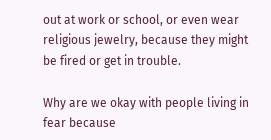out at work or school, or even wear religious jewelry, because they might be fired or get in trouble.

Why are we okay with people living in fear because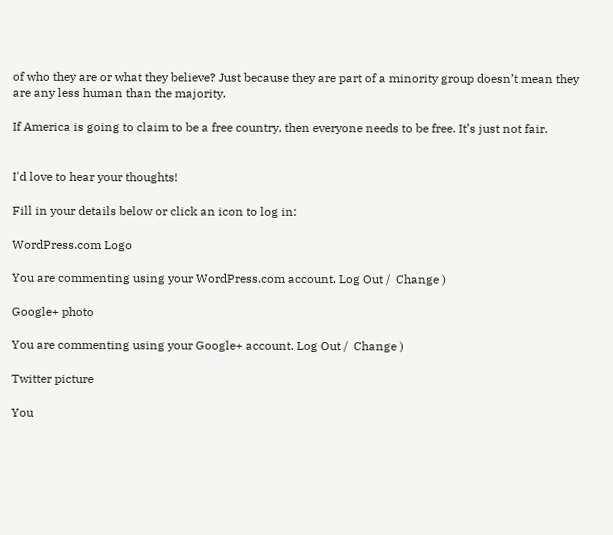of who they are or what they believe? Just because they are part of a minority group doesn’t mean they are any less human than the majority.

If America is going to claim to be a free country, then everyone needs to be free. It’s just not fair.


I'd love to hear your thoughts!

Fill in your details below or click an icon to log in:

WordPress.com Logo

You are commenting using your WordPress.com account. Log Out /  Change )

Google+ photo

You are commenting using your Google+ account. Log Out /  Change )

Twitter picture

You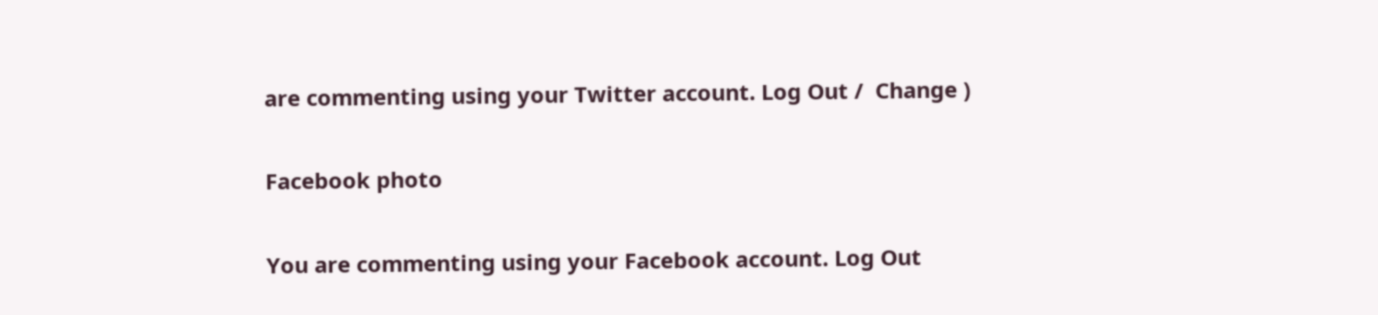are commenting using your Twitter account. Log Out /  Change )

Facebook photo

You are commenting using your Facebook account. Log Out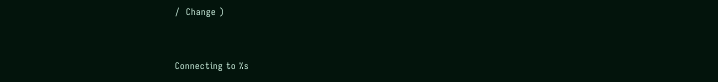/  Change )


Connecting to %s